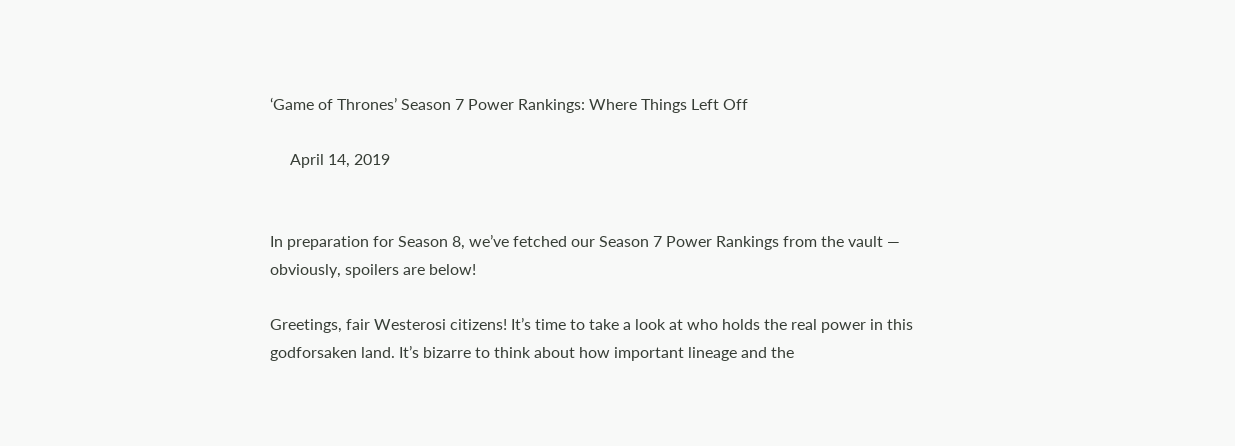‘Game of Thrones’ Season 7 Power Rankings: Where Things Left Off

     April 14, 2019


In preparation for Season 8, we’ve fetched our Season 7 Power Rankings from the vault — obviously, spoilers are below!

Greetings, fair Westerosi citizens! It’s time to take a look at who holds the real power in this godforsaken land. It’s bizarre to think about how important lineage and the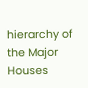hierarchy of the Major Houses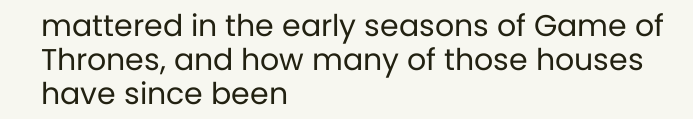mattered in the early seasons of Game of Thrones, and how many of those houses have since been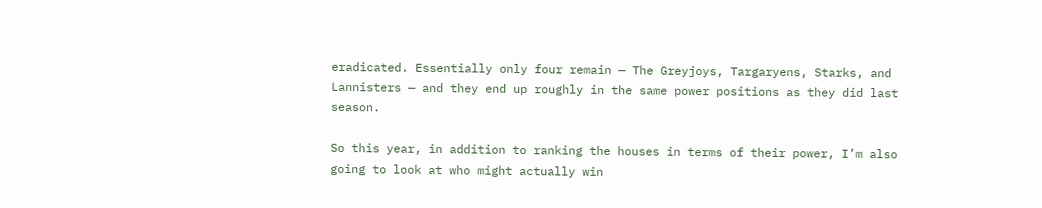eradicated. Essentially only four remain — The Greyjoys, Targaryens, Starks, and Lannisters — and they end up roughly in the same power positions as they did last season.

So this year, in addition to ranking the houses in terms of their power, I’m also going to look at who might actually win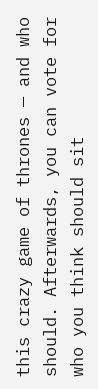this crazy game of thrones — and who should. Afterwards, you can vote for who you think should sit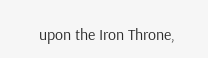upon the Iron Throne,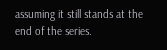assuming it still stands at the end of the series.